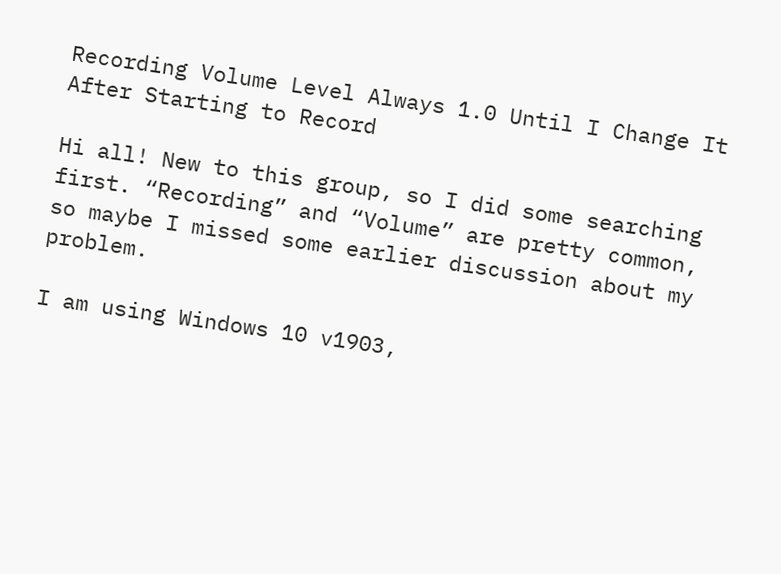Recording Volume Level Always 1.0 Until I Change It After Starting to Record

Hi all! New to this group, so I did some searching first. “Recording” and “Volume” are pretty common, so maybe I missed some earlier discussion about my problem.

I am using Windows 10 v1903,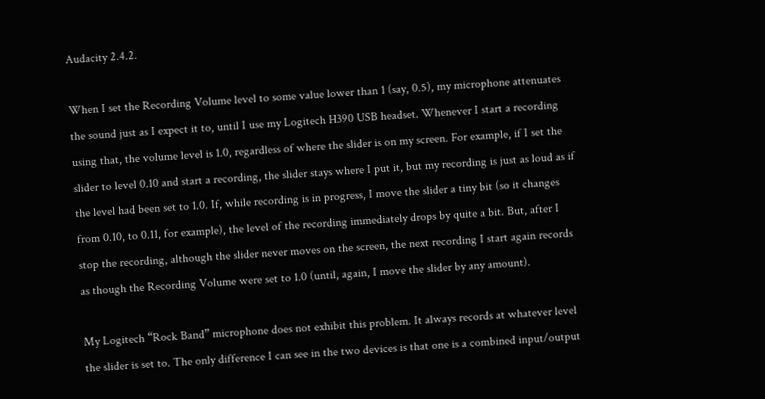Audacity 2.4.2.

When I set the Recording Volume level to some value lower than 1 (say, 0.5), my microphone attenuates the sound just as I expect it to, until I use my Logitech H390 USB headset. Whenever I start a recording using that, the volume level is 1.0, regardless of where the slider is on my screen. For example, if I set the slider to level 0.10 and start a recording, the slider stays where I put it, but my recording is just as loud as if the level had been set to 1.0. If, while recording is in progress, I move the slider a tiny bit (so it changes from 0.10, to 0.11, for example), the level of the recording immediately drops by quite a bit. But, after I stop the recording, although the slider never moves on the screen, the next recording I start again records as though the Recording Volume were set to 1.0 (until, again, I move the slider by any amount).

My Logitech “Rock Band” microphone does not exhibit this problem. It always records at whatever level the slider is set to. The only difference I can see in the two devices is that one is a combined input/output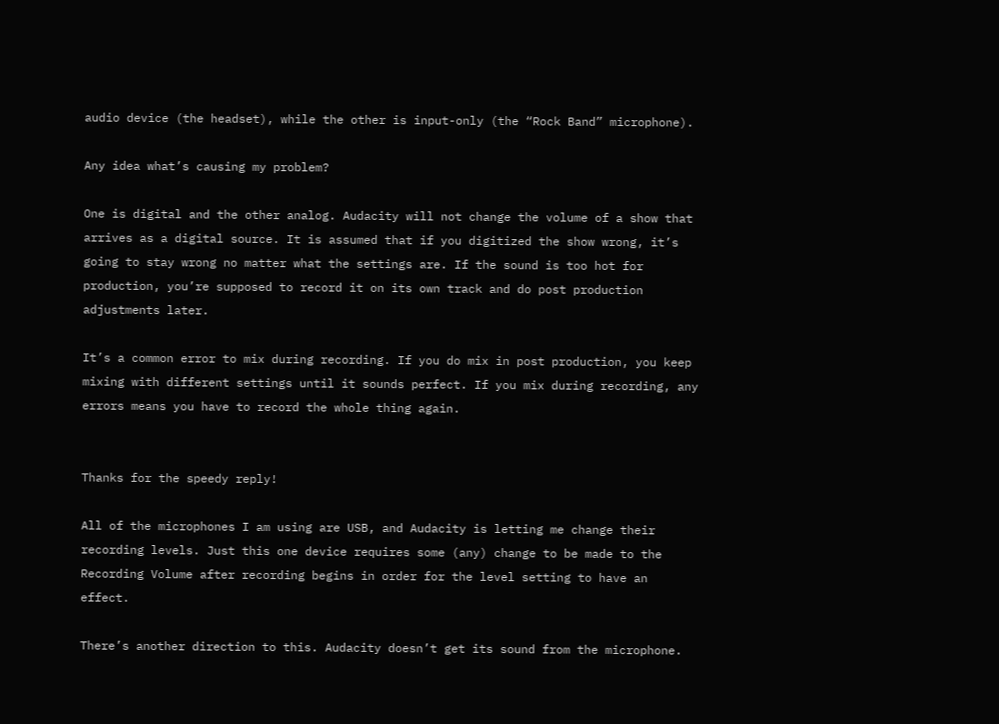audio device (the headset), while the other is input-only (the “Rock Band” microphone).

Any idea what’s causing my problem?

One is digital and the other analog. Audacity will not change the volume of a show that arrives as a digital source. It is assumed that if you digitized the show wrong, it’s going to stay wrong no matter what the settings are. If the sound is too hot for production, you’re supposed to record it on its own track and do post production adjustments later.

It’s a common error to mix during recording. If you do mix in post production, you keep mixing with different settings until it sounds perfect. If you mix during recording, any errors means you have to record the whole thing again.


Thanks for the speedy reply!

All of the microphones I am using are USB, and Audacity is letting me change their recording levels. Just this one device requires some (any) change to be made to the Recording Volume after recording begins in order for the level setting to have an effect.

There’s another direction to this. Audacity doesn’t get its sound from the microphone.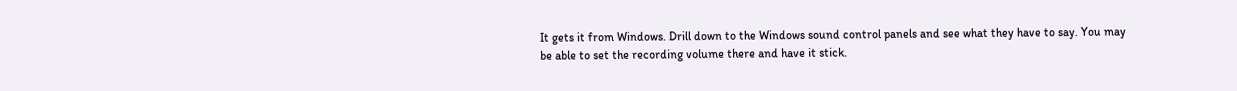It gets it from Windows. Drill down to the Windows sound control panels and see what they have to say. You may be able to set the recording volume there and have it stick.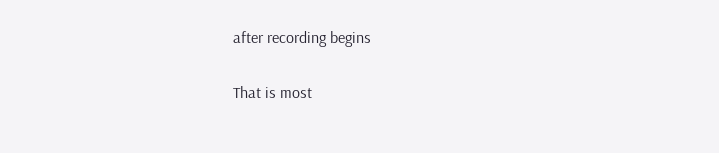after recording begins

That is most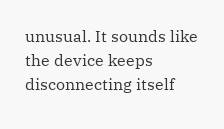unusual. It sounds like the device keeps disconnecting itself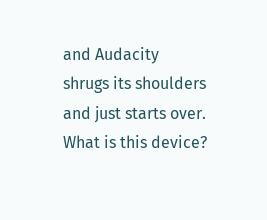and Audacity shrugs its shoulders and just starts over. What is this device?